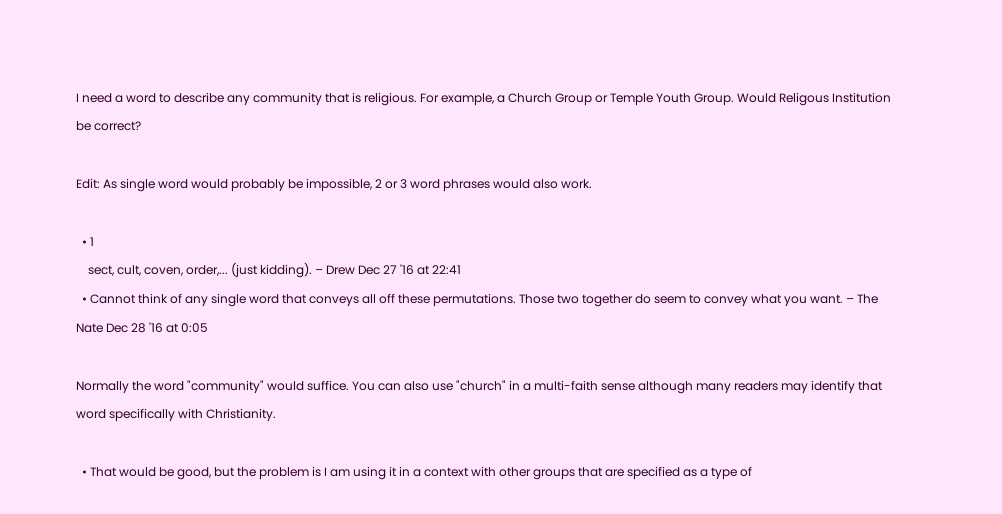I need a word to describe any community that is religious. For example, a Church Group or Temple Youth Group. Would Religous Institution be correct?

Edit: As single word would probably be impossible, 2 or 3 word phrases would also work.

  • 1
    sect, cult, coven, order,... (just kidding). – Drew Dec 27 '16 at 22:41
  • Cannot think of any single word that conveys all off these permutations. Those two together do seem to convey what you want. – The Nate Dec 28 '16 at 0:05

Normally the word "community" would suffice. You can also use "church" in a multi-faith sense although many readers may identify that word specifically with Christianity.

  • That would be good, but the problem is I am using it in a context with other groups that are specified as a type of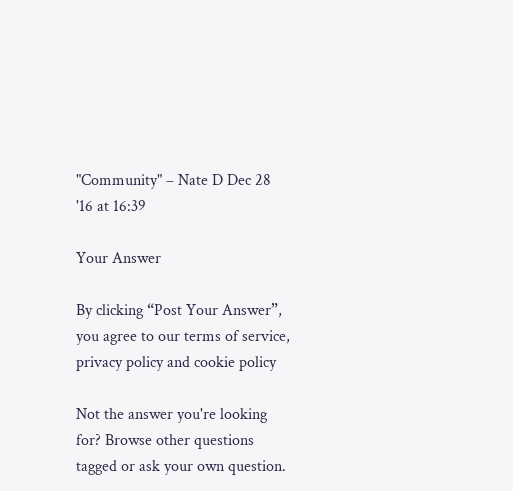"Community" – Nate D Dec 28 '16 at 16:39

Your Answer

By clicking “Post Your Answer”, you agree to our terms of service, privacy policy and cookie policy

Not the answer you're looking for? Browse other questions tagged or ask your own question.